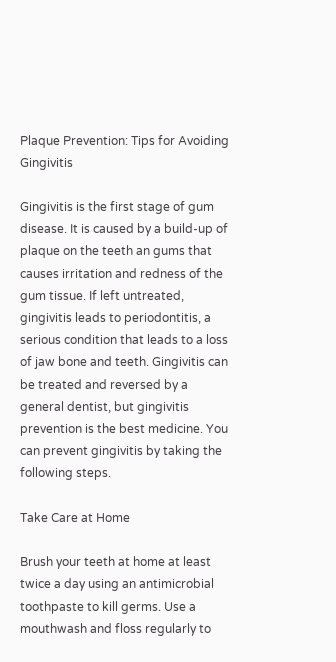Plaque Prevention: Tips for Avoiding Gingivitis

Gingivitis is the first stage of gum disease. It is caused by a build-up of plaque on the teeth an gums that causes irritation and redness of the gum tissue. If left untreated, gingivitis leads to periodontitis, a serious condition that leads to a loss of jaw bone and teeth. Gingivitis can be treated and reversed by a general dentist, but gingivitis prevention is the best medicine. You can prevent gingivitis by taking the following steps.

Take Care at Home

Brush your teeth at home at least twice a day using an antimicrobial toothpaste to kill germs. Use a mouthwash and floss regularly to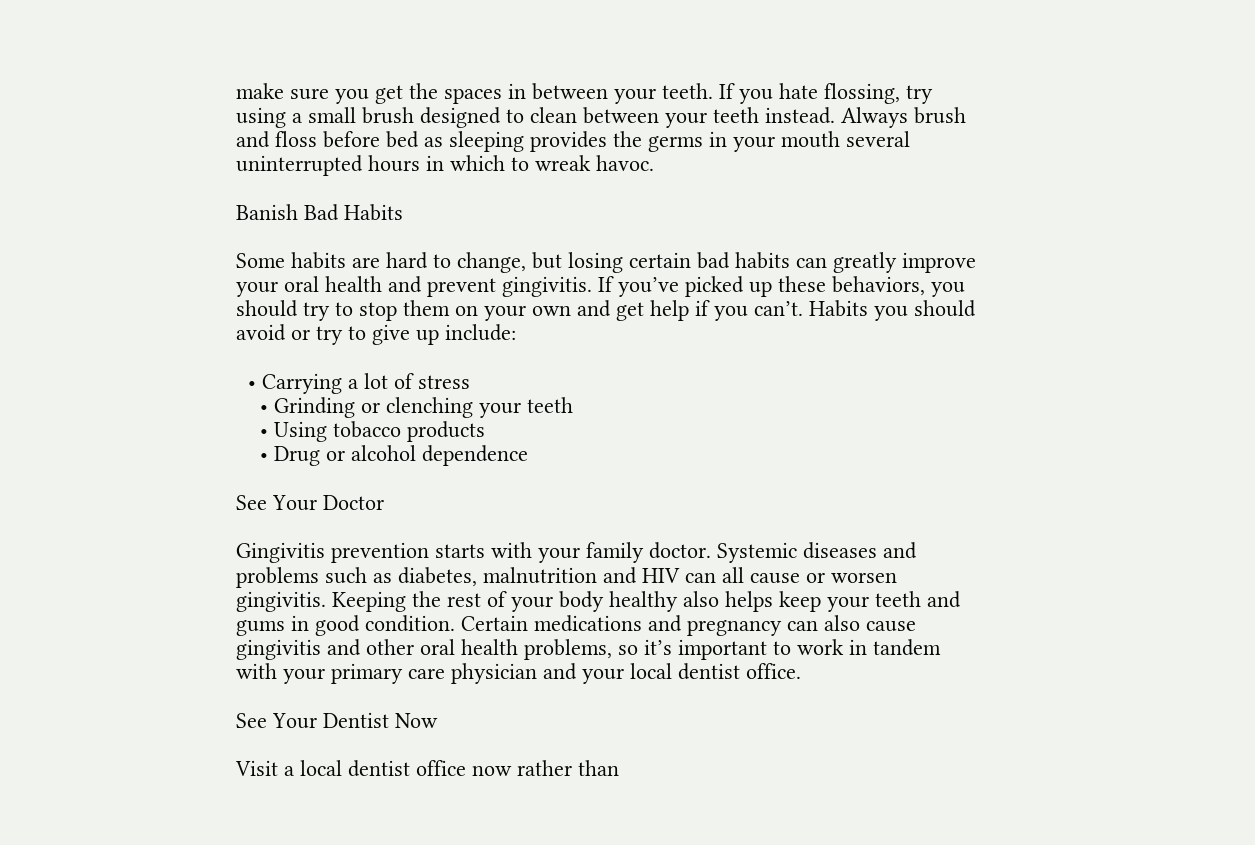make sure you get the spaces in between your teeth. If you hate flossing, try using a small brush designed to clean between your teeth instead. Always brush and floss before bed as sleeping provides the germs in your mouth several uninterrupted hours in which to wreak havoc.

Banish Bad Habits

Some habits are hard to change, but losing certain bad habits can greatly improve your oral health and prevent gingivitis. If you’ve picked up these behaviors, you should try to stop them on your own and get help if you can’t. Habits you should avoid or try to give up include:

  • Carrying a lot of stress
    • Grinding or clenching your teeth
    • Using tobacco products
    • Drug or alcohol dependence

See Your Doctor

Gingivitis prevention starts with your family doctor. Systemic diseases and problems such as diabetes, malnutrition and HIV can all cause or worsen gingivitis. Keeping the rest of your body healthy also helps keep your teeth and gums in good condition. Certain medications and pregnancy can also cause gingivitis and other oral health problems, so it’s important to work in tandem with your primary care physician and your local dentist office.

See Your Dentist Now

Visit a local dentist office now rather than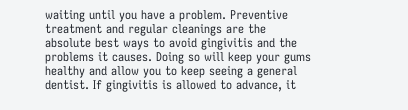waiting until you have a problem. Preventive treatment and regular cleanings are the absolute best ways to avoid gingivitis and the problems it causes. Doing so will keep your gums healthy and allow you to keep seeing a general dentist. If gingivitis is allowed to advance, it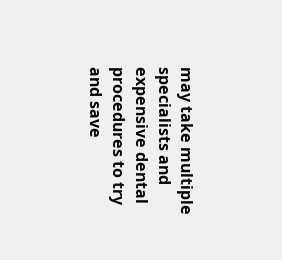may take multiple specialists and expensive dental procedures to try and save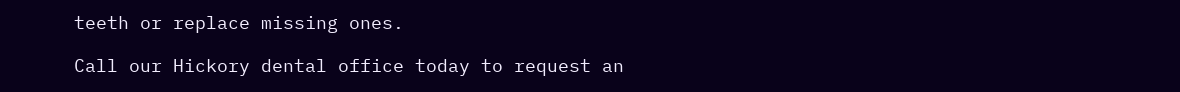teeth or replace missing ones.

Call our Hickory dental office today to request an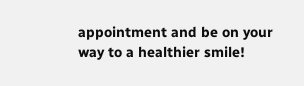appointment and be on your way to a healthier smile!